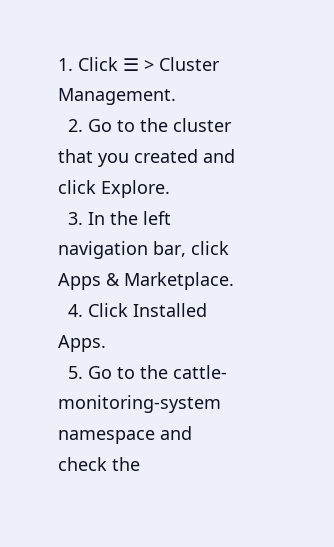1. Click ☰ > Cluster Management.
  2. Go to the cluster that you created and click Explore.
  3. In the left navigation bar, click Apps & Marketplace.
  4. Click Installed Apps.
  5. Go to the cattle-monitoring-system namespace and check the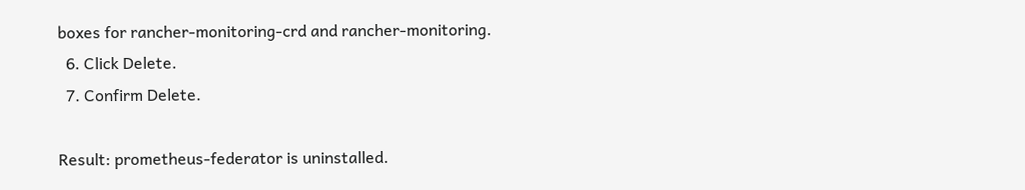boxes for rancher-monitoring-crd and rancher-monitoring.
  6. Click Delete.
  7. Confirm Delete.

Result: prometheus-federator is uninstalled.